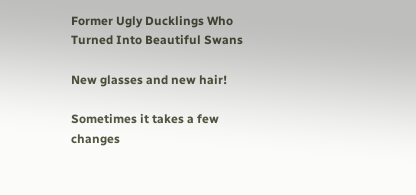Former Ugly Ducklings Who Turned Into Beautiful Swans

New glasses and new hair!

Sometimes it takes a few changes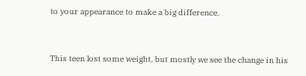to your appearance to make a big difference.


This teen lost some weight, but mostly we see the change in his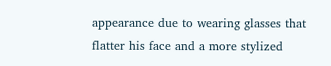appearance due to wearing glasses that flatter his face and a more stylized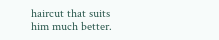haircut that suits him much better.